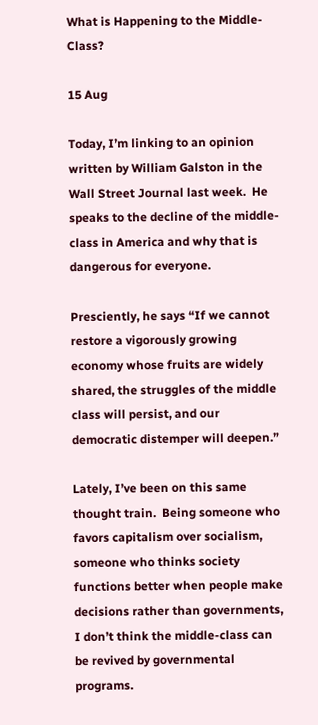What is Happening to the Middle-Class?

15 Aug

Today, I’m linking to an opinion written by William Galston in the Wall Street Journal last week.  He speaks to the decline of the middle-class in America and why that is dangerous for everyone.

Presciently, he says “If we cannot restore a vigorously growing economy whose fruits are widely shared, the struggles of the middle class will persist, and our democratic distemper will deepen.”

Lately, I’ve been on this same thought train.  Being someone who favors capitalism over socialism, someone who thinks society functions better when people make decisions rather than governments, I don’t think the middle-class can be revived by governmental programs.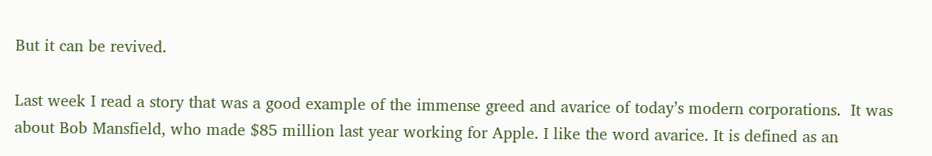But it can be revived.

Last week I read a story that was a good example of the immense greed and avarice of today’s modern corporations.  It was about Bob Mansfield, who made $85 million last year working for Apple. I like the word avarice. It is defined as an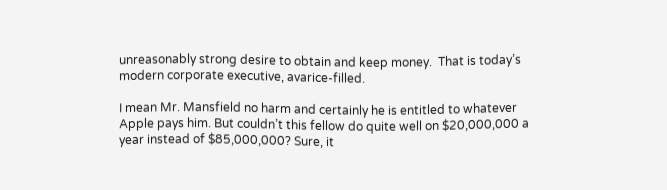unreasonably strong desire to obtain and keep money.  That is today’s modern corporate executive, avarice-filled.

I mean Mr. Mansfield no harm and certainly he is entitled to whatever Apple pays him. But couldn’t this fellow do quite well on $20,000,000 a year instead of $85,000,000? Sure, it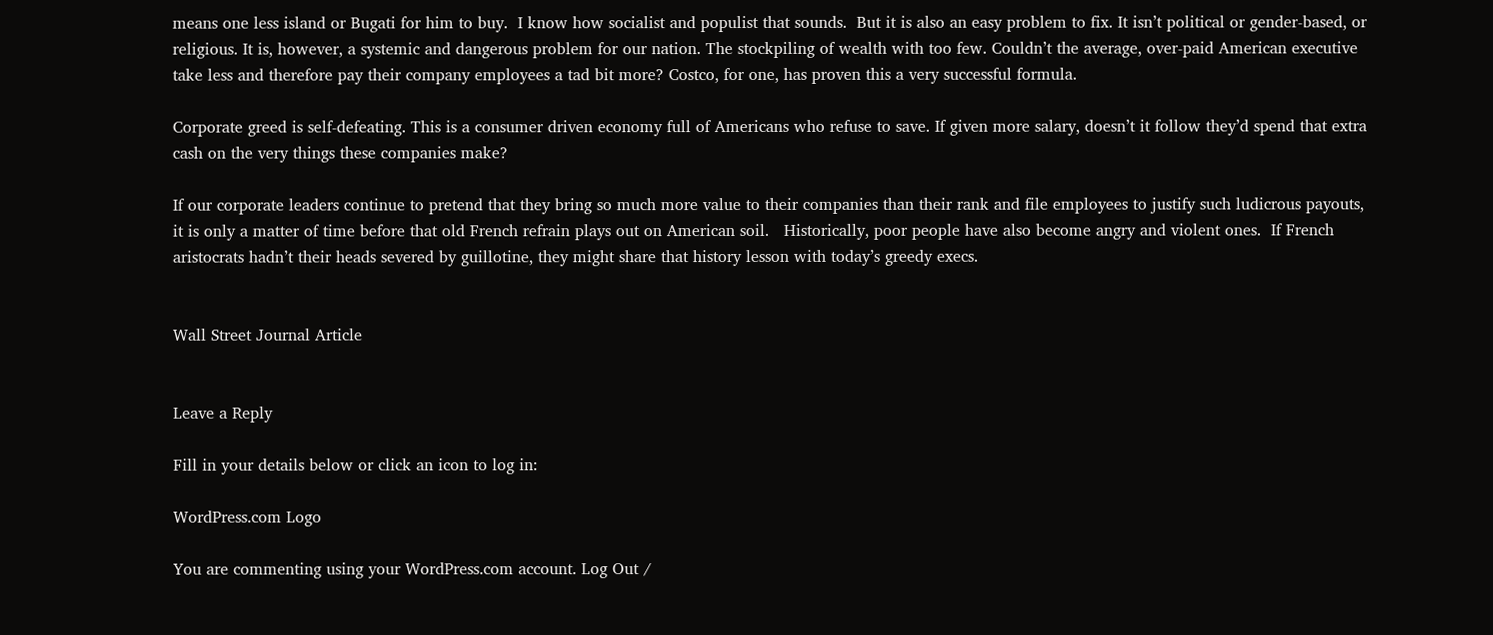means one less island or Bugati for him to buy.  I know how socialist and populist that sounds.  But it is also an easy problem to fix. It isn’t political or gender-based, or religious. It is, however, a systemic and dangerous problem for our nation. The stockpiling of wealth with too few. Couldn’t the average, over-paid American executive take less and therefore pay their company employees a tad bit more? Costco, for one, has proven this a very successful formula.

Corporate greed is self-defeating. This is a consumer driven economy full of Americans who refuse to save. If given more salary, doesn’t it follow they’d spend that extra cash on the very things these companies make?

If our corporate leaders continue to pretend that they bring so much more value to their companies than their rank and file employees to justify such ludicrous payouts, it is only a matter of time before that old French refrain plays out on American soil.   Historically, poor people have also become angry and violent ones.  If French aristocrats hadn’t their heads severed by guillotine, they might share that history lesson with today’s greedy execs.


Wall Street Journal Article


Leave a Reply

Fill in your details below or click an icon to log in:

WordPress.com Logo

You are commenting using your WordPress.com account. Log Out /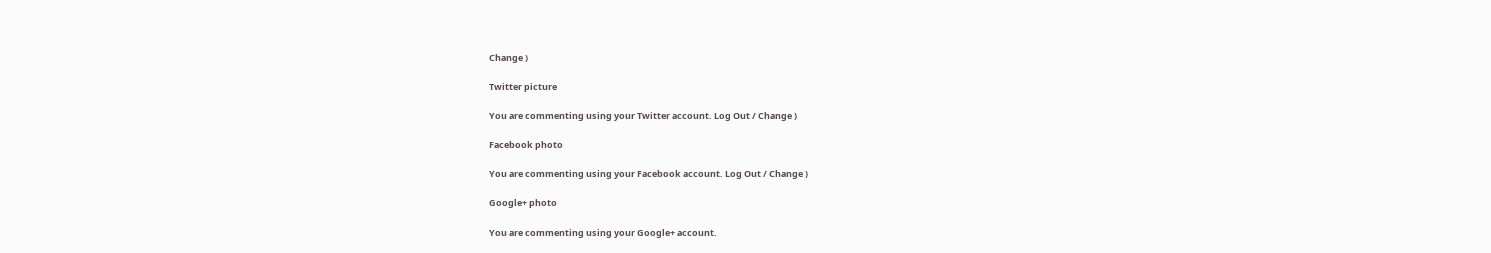Change )

Twitter picture

You are commenting using your Twitter account. Log Out / Change )

Facebook photo

You are commenting using your Facebook account. Log Out / Change )

Google+ photo

You are commenting using your Google+ account.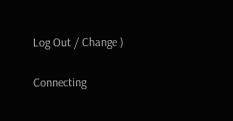Log Out / Change )

Connecting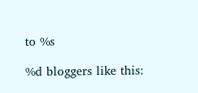to %s

%d bloggers like this: